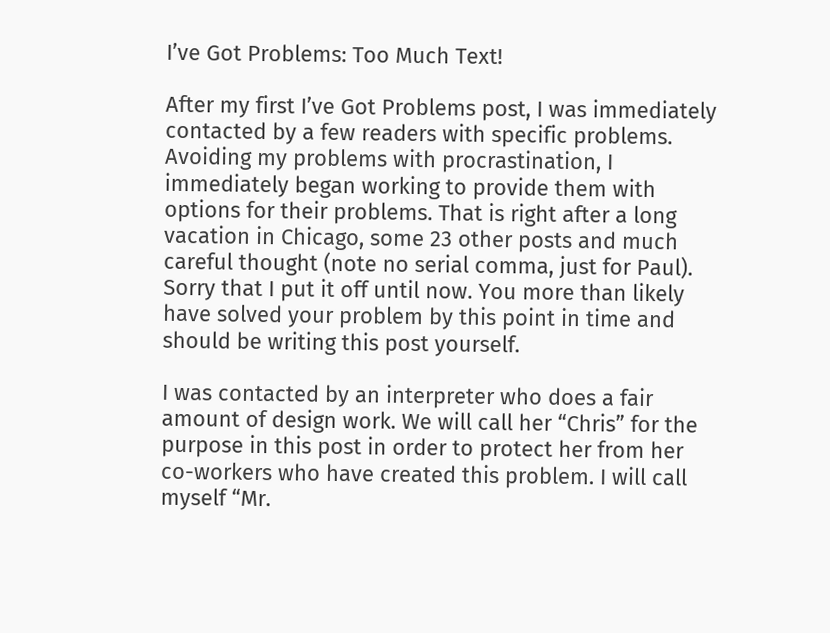I’ve Got Problems: Too Much Text!

After my first I’ve Got Problems post, I was immediately contacted by a few readers with specific problems. Avoiding my problems with procrastination, I immediately began working to provide them with options for their problems. That is right after a long vacation in Chicago, some 23 other posts and much careful thought (note no serial comma, just for Paul). Sorry that I put it off until now. You more than likely have solved your problem by this point in time and should be writing this post yourself.

I was contacted by an interpreter who does a fair amount of design work. We will call her “Chris” for the purpose in this post in order to protect her from her co-workers who have created this problem. I will call myself “Mr.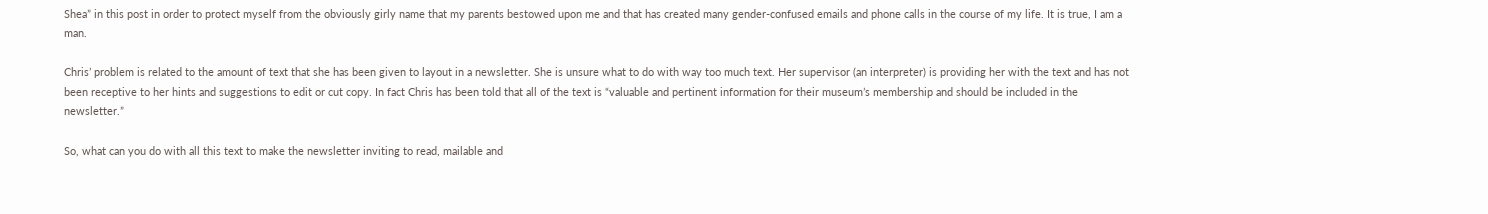Shea” in this post in order to protect myself from the obviously girly name that my parents bestowed upon me and that has created many gender-confused emails and phone calls in the course of my life. It is true, I am a man.

Chris’ problem is related to the amount of text that she has been given to layout in a newsletter. She is unsure what to do with way too much text. Her supervisor (an interpreter) is providing her with the text and has not been receptive to her hints and suggestions to edit or cut copy. In fact Chris has been told that all of the text is “valuable and pertinent information for their museum’s membership and should be included in the newsletter.”

So, what can you do with all this text to make the newsletter inviting to read, mailable and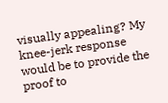visually appealing? My knee-jerk response would be to provide the proof to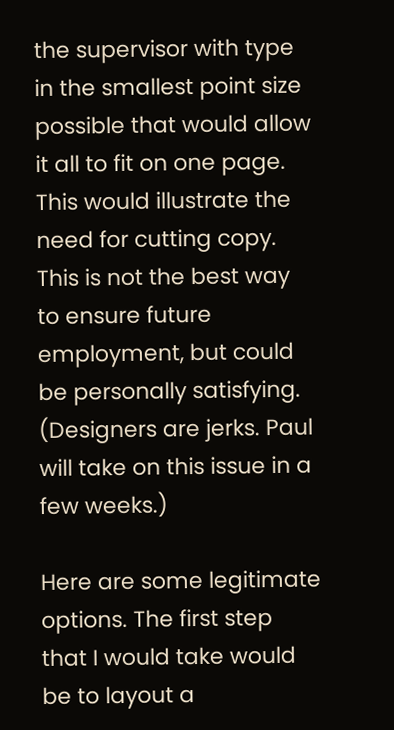the supervisor with type in the smallest point size possible that would allow it all to fit on one page. This would illustrate the need for cutting copy. This is not the best way to ensure future employment, but could be personally satisfying. (Designers are jerks. Paul will take on this issue in a few weeks.)

Here are some legitimate options. The first step that I would take would be to layout a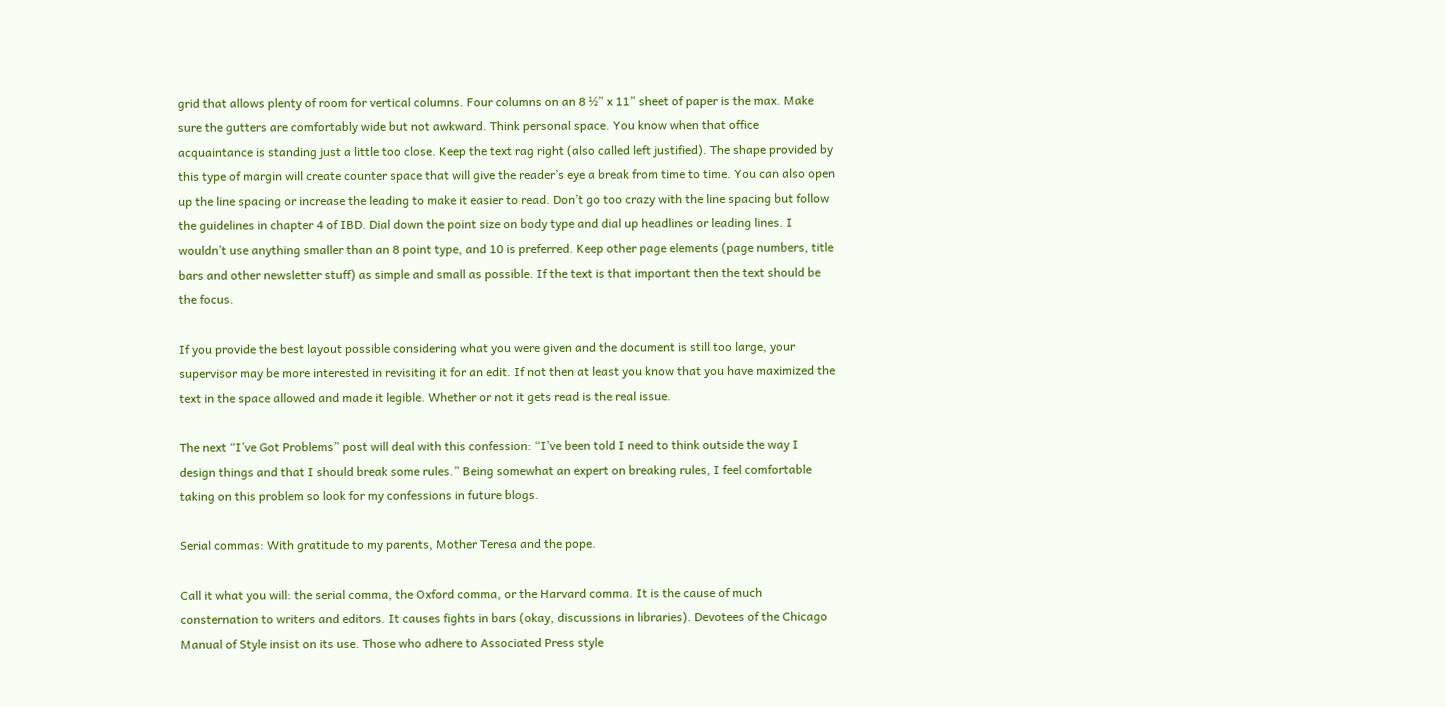grid that allows plenty of room for vertical columns. Four columns on an 8 ½” x 11” sheet of paper is the max. Make sure the gutters are comfortably wide but not awkward. Think personal space. You know when that office acquaintance is standing just a little too close. Keep the text rag right (also called left justified). The shape provided by this type of margin will create counter space that will give the reader’s eye a break from time to time. You can also open up the line spacing or increase the leading to make it easier to read. Don’t go too crazy with the line spacing but follow the guidelines in chapter 4 of IBD. Dial down the point size on body type and dial up headlines or leading lines. I wouldn’t use anything smaller than an 8 point type, and 10 is preferred. Keep other page elements (page numbers, title bars and other newsletter stuff) as simple and small as possible. If the text is that important then the text should be the focus.

If you provide the best layout possible considering what you were given and the document is still too large, your supervisor may be more interested in revisiting it for an edit. If not then at least you know that you have maximized the text in the space allowed and made it legible. Whether or not it gets read is the real issue.

The next “I’ve Got Problems” post will deal with this confession: “I’ve been told I need to think outside the way I design things and that I should break some rules.” Being somewhat an expert on breaking rules, I feel comfortable taking on this problem so look for my confessions in future blogs.

Serial commas: With gratitude to my parents, Mother Teresa and the pope.

Call it what you will: the serial comma, the Oxford comma, or the Harvard comma. It is the cause of much consternation to writers and editors. It causes fights in bars (okay, discussions in libraries). Devotees of the Chicago Manual of Style insist on its use. Those who adhere to Associated Press style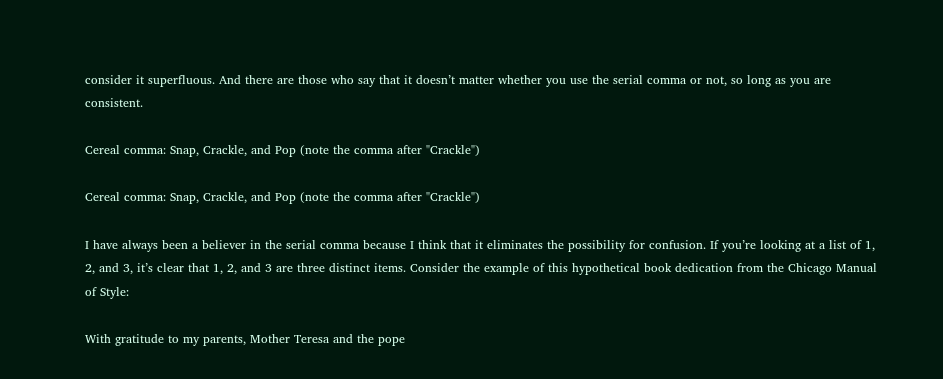consider it superfluous. And there are those who say that it doesn’t matter whether you use the serial comma or not, so long as you are consistent.

Cereal comma: Snap, Crackle, and Pop (note the comma after "Crackle")

Cereal comma: Snap, Crackle, and Pop (note the comma after "Crackle")

I have always been a believer in the serial comma because I think that it eliminates the possibility for confusion. If you’re looking at a list of 1, 2, and 3, it’s clear that 1, 2, and 3 are three distinct items. Consider the example of this hypothetical book dedication from the Chicago Manual of Style:

With gratitude to my parents, Mother Teresa and the pope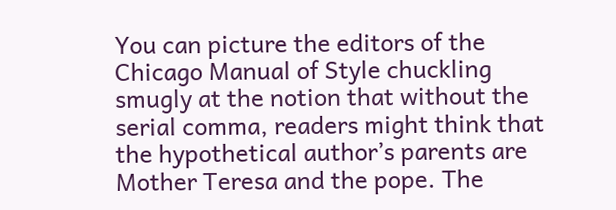You can picture the editors of the Chicago Manual of Style chuckling smugly at the notion that without the serial comma, readers might think that the hypothetical author’s parents are Mother Teresa and the pope. The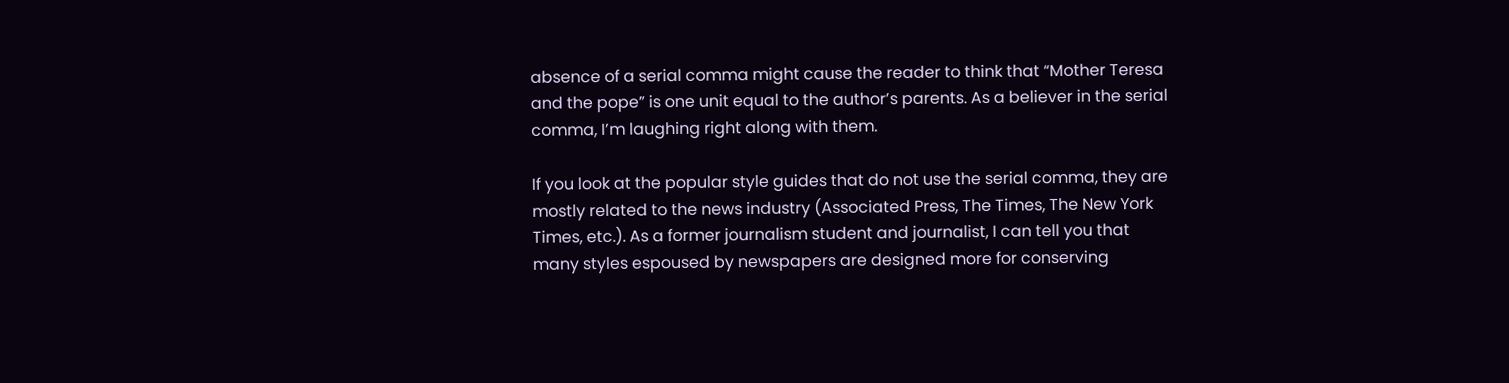absence of a serial comma might cause the reader to think that “Mother Teresa and the pope” is one unit equal to the author’s parents. As a believer in the serial comma, I’m laughing right along with them.

If you look at the popular style guides that do not use the serial comma, they are mostly related to the news industry (Associated Press, The Times, The New York Times, etc.). As a former journalism student and journalist, I can tell you that many styles espoused by newspapers are designed more for conserving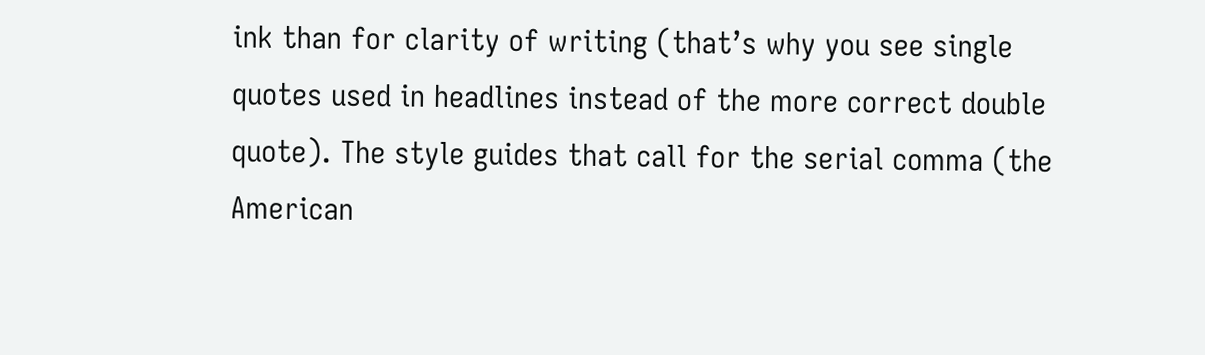ink than for clarity of writing (that’s why you see single quotes used in headlines instead of the more correct double quote). The style guides that call for the serial comma (the American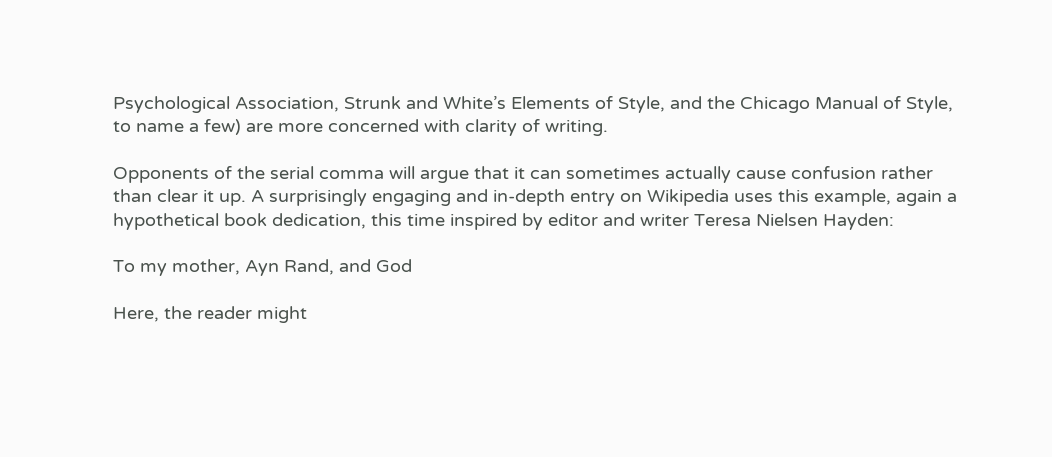Psychological Association, Strunk and White’s Elements of Style, and the Chicago Manual of Style, to name a few) are more concerned with clarity of writing.

Opponents of the serial comma will argue that it can sometimes actually cause confusion rather than clear it up. A surprisingly engaging and in-depth entry on Wikipedia uses this example, again a hypothetical book dedication, this time inspired by editor and writer Teresa Nielsen Hayden:

To my mother, Ayn Rand, and God

Here, the reader might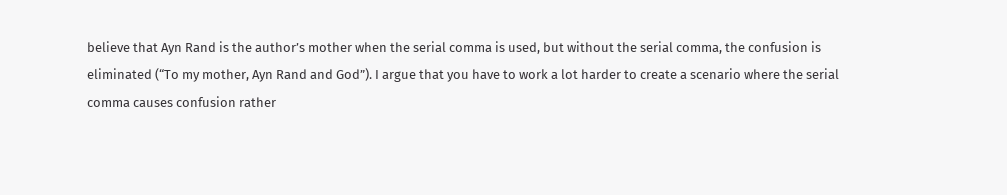believe that Ayn Rand is the author’s mother when the serial comma is used, but without the serial comma, the confusion is eliminated (“To my mother, Ayn Rand and God”). I argue that you have to work a lot harder to create a scenario where the serial comma causes confusion rather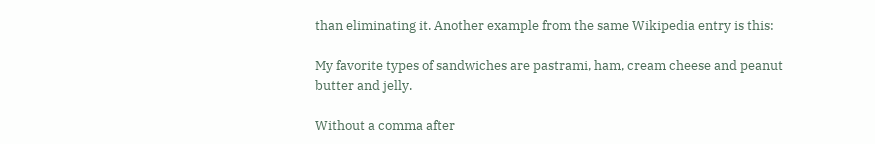than eliminating it. Another example from the same Wikipedia entry is this:

My favorite types of sandwiches are pastrami, ham, cream cheese and peanut butter and jelly.

Without a comma after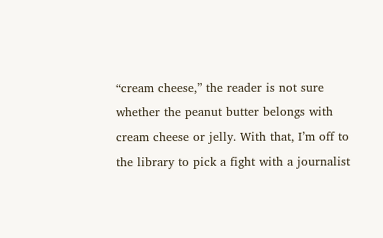“cream cheese,” the reader is not sure whether the peanut butter belongs with cream cheese or jelly. With that, I’m off to the library to pick a fight with a journalist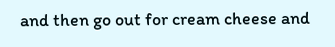and then go out for cream cheese and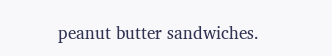peanut butter sandwiches.